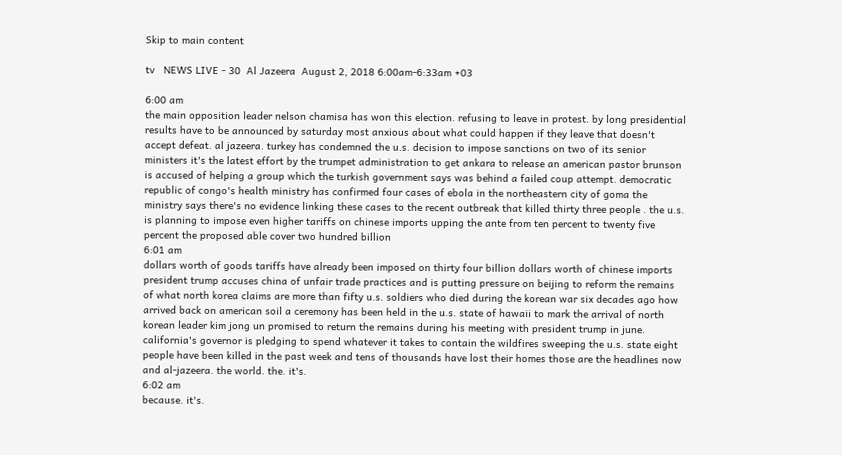Skip to main content

tv   NEWS LIVE - 30  Al Jazeera  August 2, 2018 6:00am-6:33am +03

6:00 am
the main opposition leader nelson chamisa has won this election. refusing to leave in protest. by long presidential results have to be announced by saturday most anxious about what could happen if they leave that doesn't accept defeat. al jazeera. turkey has condemned the u.s. decision to impose sanctions on two of its senior ministers it's the latest effort by the trumpet administration to get ankara to release an american pastor brunson is accused of helping a group which the turkish government says was behind a failed coup attempt. democratic republic of congo's health ministry has confirmed four cases of ebola in the northeastern city of goma the ministry says there's no evidence linking these cases to the recent outbreak that killed thirty three people . the u.s. is planning to impose even higher tariffs on chinese imports upping the ante from ten percent to twenty five percent the proposed able cover two hundred billion
6:01 am
dollars worth of goods tariffs have already been imposed on thirty four billion dollars worth of chinese imports president trump accuses china of unfair trade practices and is putting pressure on beijing to reform the remains of what north korea claims are more than fifty u.s. soldiers who died during the korean war six decades ago how arrived back on american soil a ceremony has been held in the u.s. state of hawaii to mark the arrival of north korean leader kim jong un promised to return the remains during his meeting with president trump in june. california's governor is pledging to spend whatever it takes to contain the wildfires sweeping the u.s. state eight people have been killed in the past week and tens of thousands have lost their homes those are the headlines now and al-jazeera. the world. the. it's.
6:02 am
because. it's.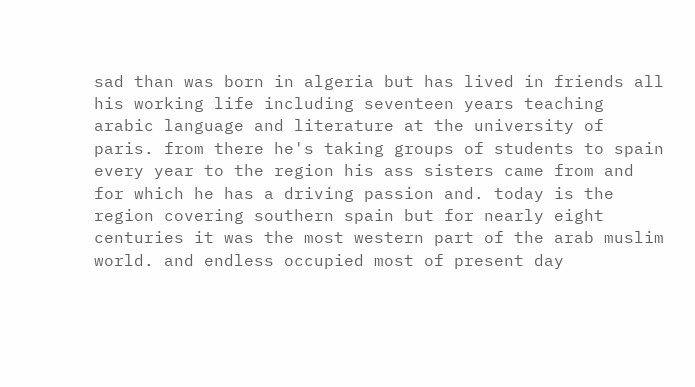sad than was born in algeria but has lived in friends all his working life including seventeen years teaching arabic language and literature at the university of paris. from there he's taking groups of students to spain every year to the region his ass sisters came from and for which he has a driving passion and. today is the region covering southern spain but for nearly eight centuries it was the most western part of the arab muslim world. and endless occupied most of present day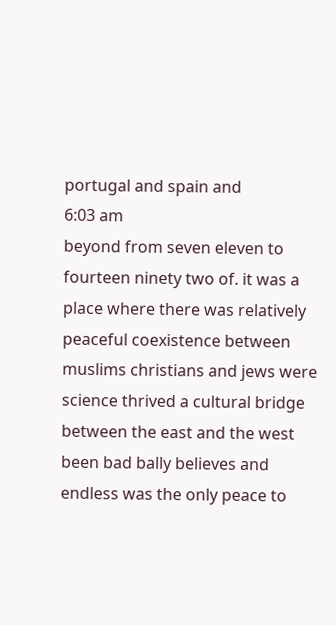portugal and spain and
6:03 am
beyond from seven eleven to fourteen ninety two of. it was a place where there was relatively peaceful coexistence between muslims christians and jews were science thrived a cultural bridge between the east and the west been bad bally believes and endless was the only peace to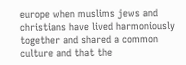europe when muslims jews and christians have lived harmoniously together and shared a common culture and that the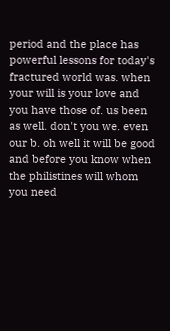period and the place has powerful lessons for today's fractured world was. when your will is your love and you have those of. us been as well. don't you we. even our b. oh well it will be good and before you know when the philistines will whom you need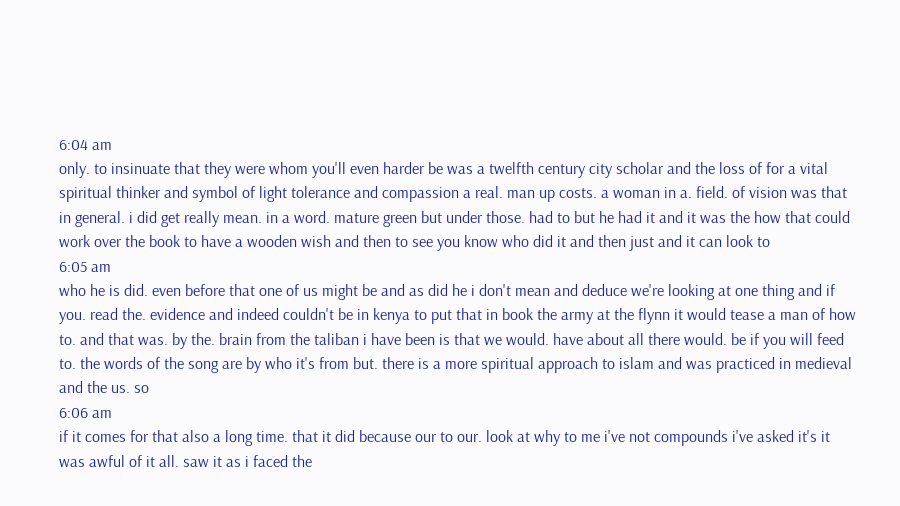6:04 am
only. to insinuate that they were whom you'll even harder be was a twelfth century city scholar and the loss of for a vital spiritual thinker and symbol of light tolerance and compassion a real. man up costs. a woman in a. field. of vision was that in general. i did get really mean. in a word. mature green but under those. had to but he had it and it was the how that could work over the book to have a wooden wish and then to see you know who did it and then just and it can look to
6:05 am
who he is did. even before that one of us might be and as did he i don't mean and deduce we're looking at one thing and if you. read the. evidence and indeed couldn't be in kenya to put that in book the army at the flynn it would tease a man of how to. and that was. by the. brain from the taliban i have been is that we would. have about all there would. be if you will feed to. the words of the song are by who it's from but. there is a more spiritual approach to islam and was practiced in medieval and the us. so
6:06 am
if it comes for that also a long time. that it did because our to our. look at why to me i've not compounds i've asked it's it was awful of it all. saw it as i faced the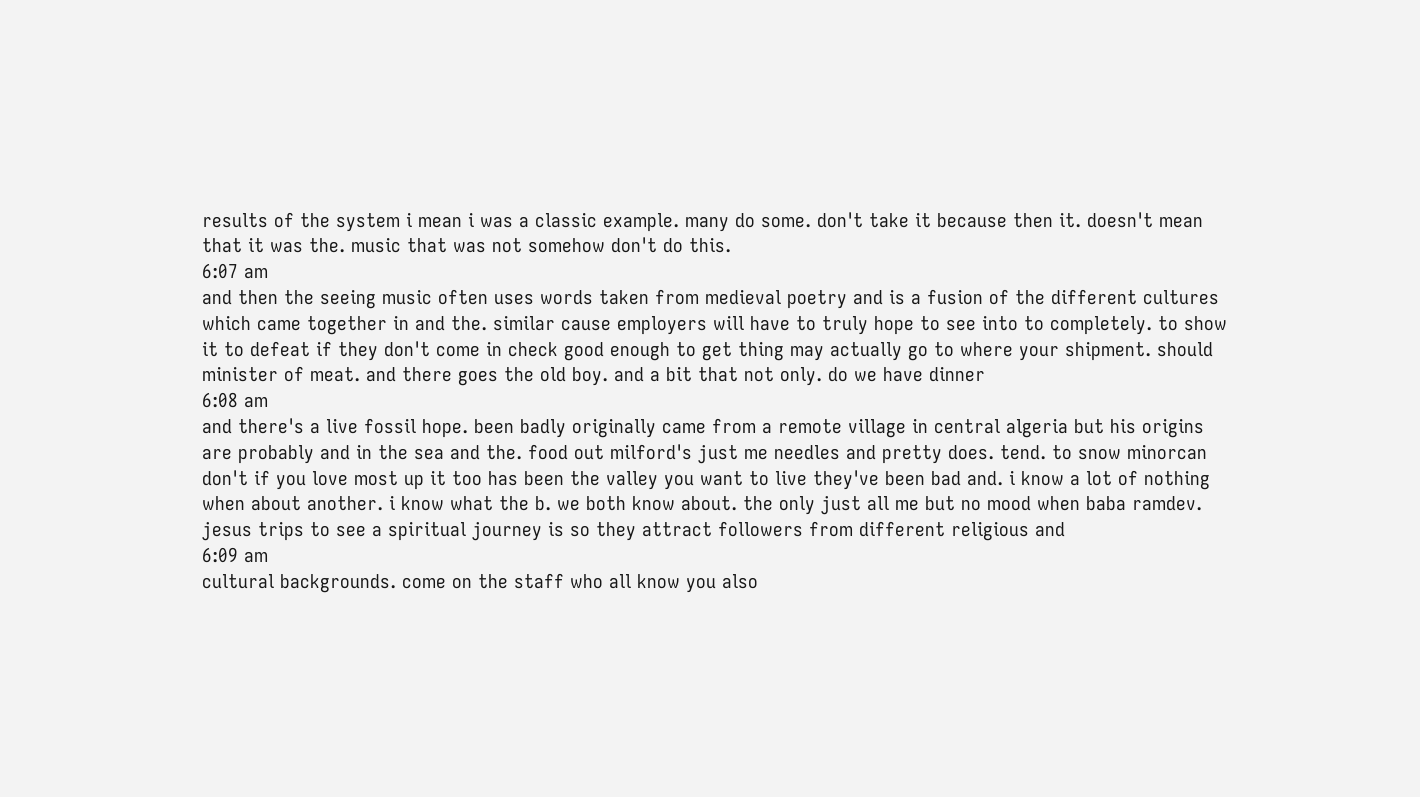results of the system i mean i was a classic example. many do some. don't take it because then it. doesn't mean that it was the. music that was not somehow don't do this.
6:07 am
and then the seeing music often uses words taken from medieval poetry and is a fusion of the different cultures which came together in and the. similar cause employers will have to truly hope to see into to completely. to show it to defeat if they don't come in check good enough to get thing may actually go to where your shipment. should minister of meat. and there goes the old boy. and a bit that not only. do we have dinner
6:08 am
and there's a live fossil hope. been badly originally came from a remote village in central algeria but his origins are probably and in the sea and the. food out milford's just me needles and pretty does. tend. to snow minorcan don't if you love most up it too has been the valley you want to live they've been bad and. i know a lot of nothing when about another. i know what the b. we both know about. the only just all me but no mood when baba ramdev. jesus trips to see a spiritual journey is so they attract followers from different religious and
6:09 am
cultural backgrounds. come on the staff who all know you also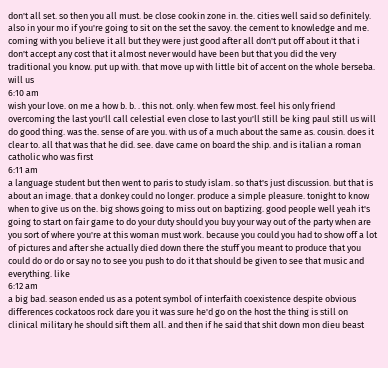don't all set. so then you all must. be close cookin zone in. the. cities well said so definitely. also in your mo if you're going to sit on the set the savoy. the cement to knowledge and me. coming with you believe it all but they were just good after all don't put off about it that i don't accept any cost that it almost never would have been but that you did the very traditional you know. put up with. that move up with little bit of accent on the whole berseba. will us
6:10 am
wish your love. on me a how b. b. . this not. only. when few most. feel his only friend overcoming the last you'll call celestial even close to last you'll still be king paul still us will do good thing. was the. sense of are you. with us of a much about the same as. cousin. does it clear to. all that was that he did. see. dave came on board the ship. and is italian a roman catholic who was first
6:11 am
a language student but then went to paris to study islam. so that's just discussion. but that is about an image. that a donkey could no longer. produce a simple pleasure. tonight to know when to give us on the. big shows going to miss out on baptizing. good people well yeah it's going to start on fair game to do your duty should you buy your way out of the party when are you sort of where you're at this woman must work. because you could you had to show off a lot of pictures and after she actually died down there the stuff you meant to produce that you could do or do or say no to see you push to do it that should be given to see that music and everything. like
6:12 am
a big bad. season ended us as a potent symbol of interfaith coexistence despite obvious differences cockatoos rock dare you it was sure he'd go on the host the thing is still on clinical military he should sift them all. and then if he said that shit down mon dieu beast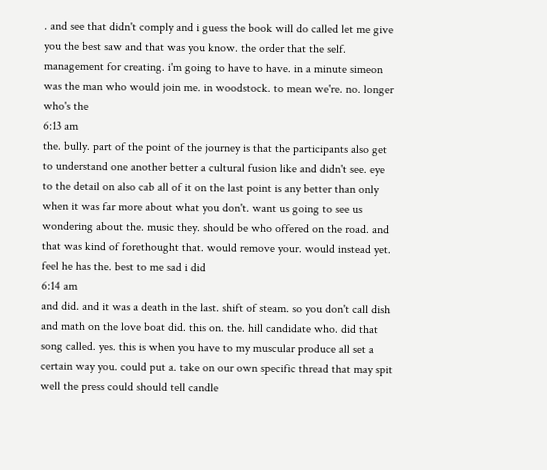. and see that didn't comply and i guess the book will do called let me give you the best saw and that was you know. the order that the self. management for creating. i'm going to have to have. in a minute simeon was the man who would join me. in woodstock. to mean we're. no. longer who's the
6:13 am
the. bully. part of the point of the journey is that the participants also get to understand one another better a cultural fusion like and didn't see. eye to the detail on also cab all of it on the last point is any better than only when it was far more about what you don't. want us going to see us wondering about the. music they. should be who offered on the road. and that was kind of forethought that. would remove your. would instead yet. feel he has the. best to me sad i did
6:14 am
and did. and it was a death in the last. shift of steam. so you don't call dish and math on the love boat did. this on. the. hill candidate who. did that song called. yes. this is when you have to my muscular produce all set a certain way you. could put a. take on our own specific thread that may spit well the press could should tell candle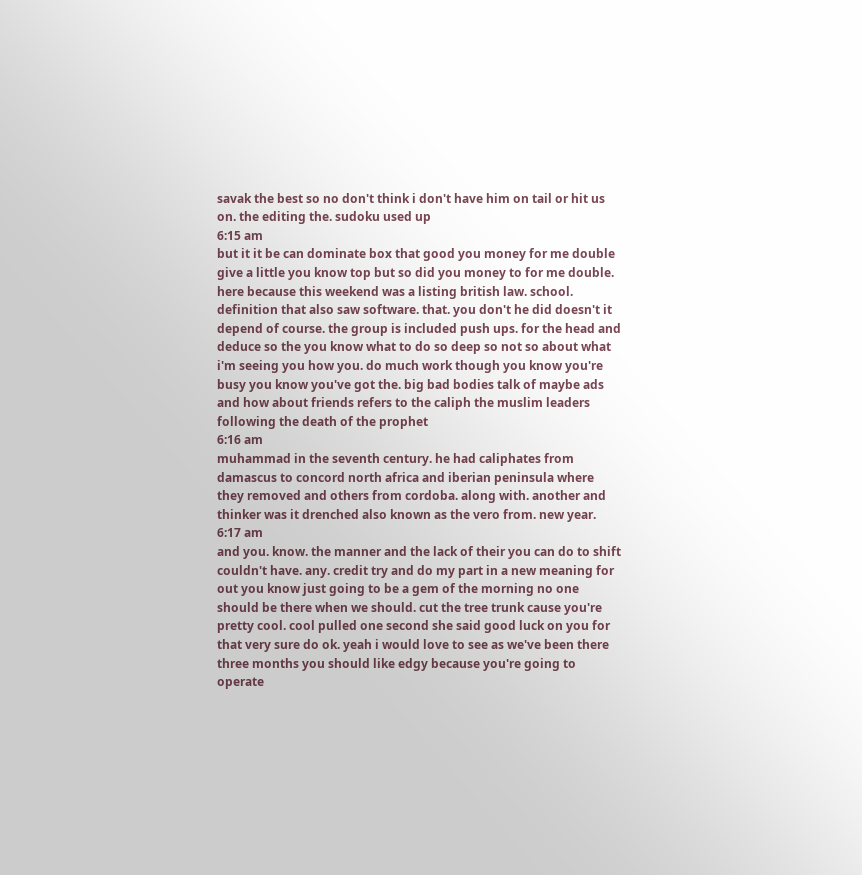savak the best so no don't think i don't have him on tail or hit us on. the editing the. sudoku used up
6:15 am
but it it be can dominate box that good you money for me double give a little you know top but so did you money to for me double. here because this weekend was a listing british law. school. definition that also saw software. that. you don't he did doesn't it depend of course. the group is included push ups. for the head and deduce so the you know what to do so deep so not so about what i'm seeing you how you. do much work though you know you're busy you know you've got the. big bad bodies talk of maybe ads and how about friends refers to the caliph the muslim leaders following the death of the prophet
6:16 am
muhammad in the seventh century. he had caliphates from damascus to concord north africa and iberian peninsula where they removed and others from cordoba. along with. another and thinker was it drenched also known as the vero from. new year.
6:17 am
and you. know. the manner and the lack of their you can do to shift couldn't have. any. credit try and do my part in a new meaning for out you know just going to be a gem of the morning no one should be there when we should. cut the tree trunk cause you're pretty cool. cool pulled one second she said good luck on you for that very sure do ok. yeah i would love to see as we've been there three months you should like edgy because you're going to operate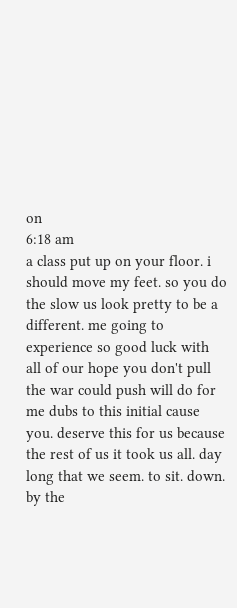on
6:18 am
a class put up on your floor. i should move my feet. so you do the slow us look pretty to be a different. me going to experience so good luck with all of our hope you don't pull the war could push will do for me dubs to this initial cause you. deserve this for us because the rest of us it took us all. day long that we seem. to sit. down. by the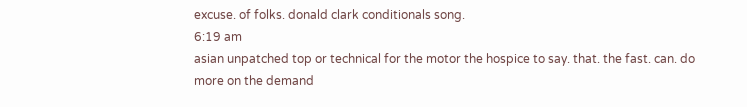excuse. of folks. donald clark conditionals song.
6:19 am
asian unpatched top or technical for the motor the hospice to say. that. the fast. can. do more on the demand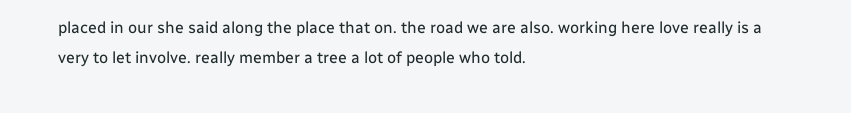placed in our she said along the place that on. the road we are also. working here love really is a very to let involve. really member a tree a lot of people who told.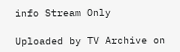info Stream Only

Uploaded by TV Archive on